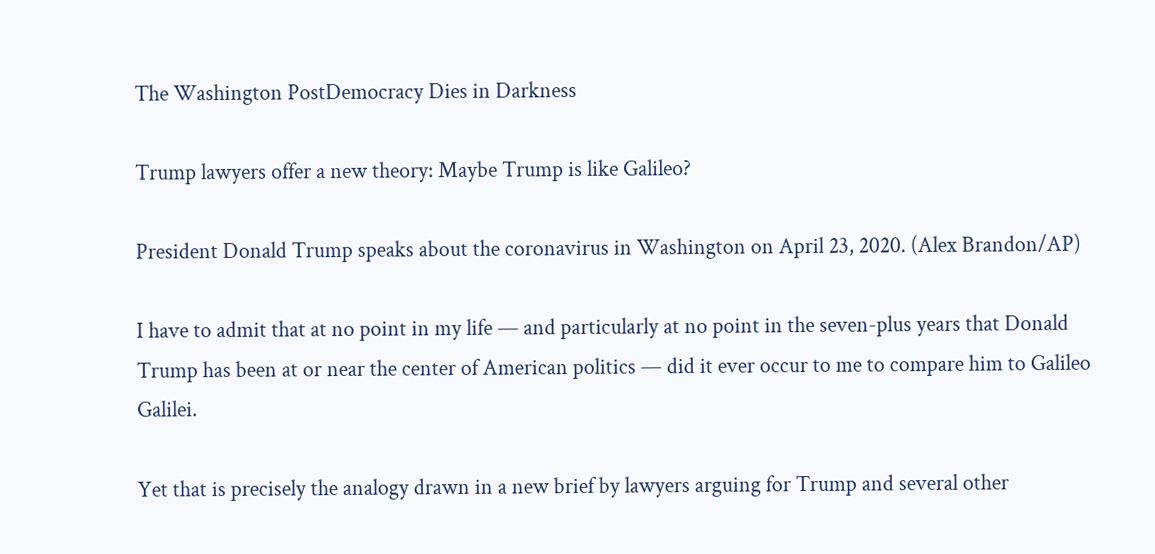The Washington PostDemocracy Dies in Darkness

Trump lawyers offer a new theory: Maybe Trump is like Galileo?

President Donald Trump speaks about the coronavirus in Washington on April 23, 2020. (Alex Brandon/AP)

I have to admit that at no point in my life — and particularly at no point in the seven-plus years that Donald Trump has been at or near the center of American politics — did it ever occur to me to compare him to Galileo Galilei.

Yet that is precisely the analogy drawn in a new brief by lawyers arguing for Trump and several other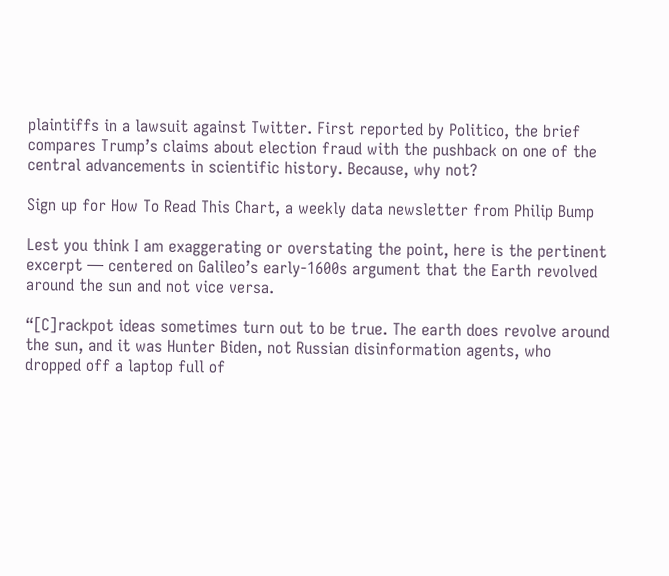plaintiffs in a lawsuit against Twitter. First reported by Politico, the brief compares Trump’s claims about election fraud with the pushback on one of the central advancements in scientific history. Because, why not?

Sign up for How To Read This Chart, a weekly data newsletter from Philip Bump

Lest you think I am exaggerating or overstating the point, here is the pertinent excerpt — centered on Galileo’s early-1600s argument that the Earth revolved around the sun and not vice versa.

“[C]rackpot ideas sometimes turn out to be true. The earth does revolve around the sun, and it was Hunter Biden, not Russian disinformation agents, who dropped off a laptop full of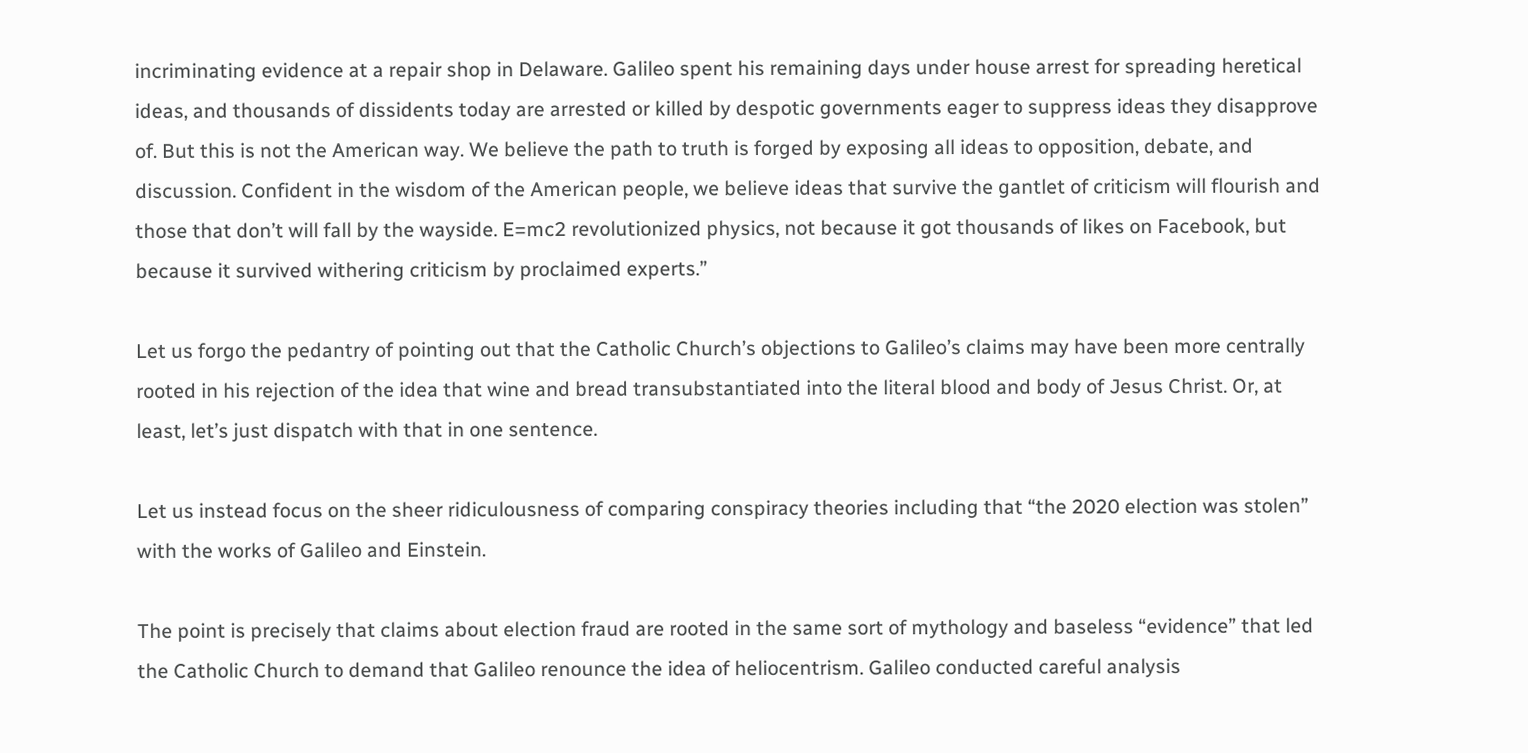incriminating evidence at a repair shop in Delaware. Galileo spent his remaining days under house arrest for spreading heretical ideas, and thousands of dissidents today are arrested or killed by despotic governments eager to suppress ideas they disapprove of. But this is not the American way. We believe the path to truth is forged by exposing all ideas to opposition, debate, and discussion. Confident in the wisdom of the American people, we believe ideas that survive the gantlet of criticism will flourish and those that don’t will fall by the wayside. E=mc2 revolutionized physics, not because it got thousands of likes on Facebook, but because it survived withering criticism by proclaimed experts.”

Let us forgo the pedantry of pointing out that the Catholic Church’s objections to Galileo’s claims may have been more centrally rooted in his rejection of the idea that wine and bread transubstantiated into the literal blood and body of Jesus Christ. Or, at least, let’s just dispatch with that in one sentence.

Let us instead focus on the sheer ridiculousness of comparing conspiracy theories including that “the 2020 election was stolen” with the works of Galileo and Einstein.

The point is precisely that claims about election fraud are rooted in the same sort of mythology and baseless “evidence” that led the Catholic Church to demand that Galileo renounce the idea of heliocentrism. Galileo conducted careful analysis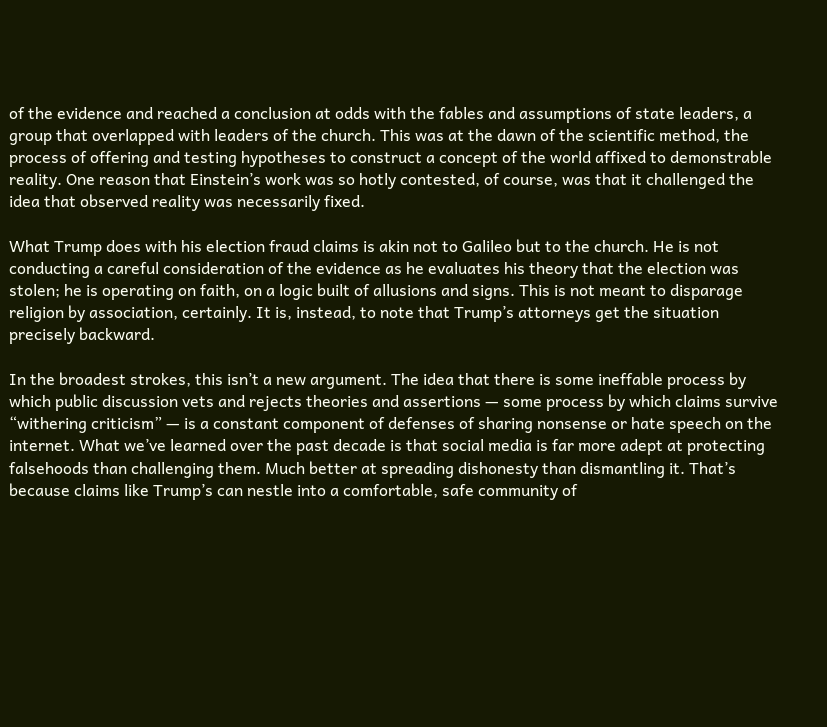of the evidence and reached a conclusion at odds with the fables and assumptions of state leaders, a group that overlapped with leaders of the church. This was at the dawn of the scientific method, the process of offering and testing hypotheses to construct a concept of the world affixed to demonstrable reality. One reason that Einstein’s work was so hotly contested, of course, was that it challenged the idea that observed reality was necessarily fixed.

What Trump does with his election fraud claims is akin not to Galileo but to the church. He is not conducting a careful consideration of the evidence as he evaluates his theory that the election was stolen; he is operating on faith, on a logic built of allusions and signs. This is not meant to disparage religion by association, certainly. It is, instead, to note that Trump’s attorneys get the situation precisely backward.

In the broadest strokes, this isn’t a new argument. The idea that there is some ineffable process by which public discussion vets and rejects theories and assertions — some process by which claims survive “withering criticism” — is a constant component of defenses of sharing nonsense or hate speech on the internet. What we’ve learned over the past decade is that social media is far more adept at protecting falsehoods than challenging them. Much better at spreading dishonesty than dismantling it. That’s because claims like Trump’s can nestle into a comfortable, safe community of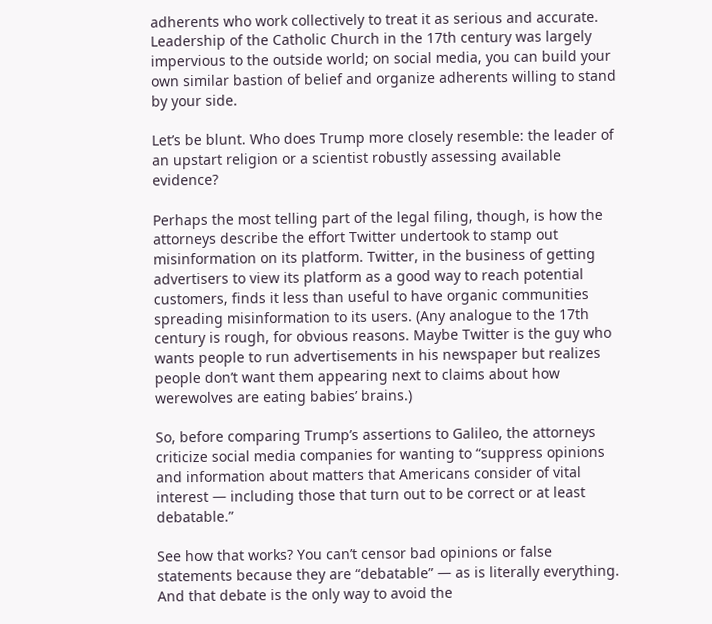adherents who work collectively to treat it as serious and accurate. Leadership of the Catholic Church in the 17th century was largely impervious to the outside world; on social media, you can build your own similar bastion of belief and organize adherents willing to stand by your side.

Let’s be blunt. Who does Trump more closely resemble: the leader of an upstart religion or a scientist robustly assessing available evidence?

Perhaps the most telling part of the legal filing, though, is how the attorneys describe the effort Twitter undertook to stamp out misinformation on its platform. Twitter, in the business of getting advertisers to view its platform as a good way to reach potential customers, finds it less than useful to have organic communities spreading misinformation to its users. (Any analogue to the 17th century is rough, for obvious reasons. Maybe Twitter is the guy who wants people to run advertisements in his newspaper but realizes people don’t want them appearing next to claims about how werewolves are eating babies’ brains.)

So, before comparing Trump’s assertions to Galileo, the attorneys criticize social media companies for wanting to “suppress opinions and information about matters that Americans consider of vital interest — including those that turn out to be correct or at least debatable.”

See how that works? You can’t censor bad opinions or false statements because they are “debatable” — as is literally everything. And that debate is the only way to avoid the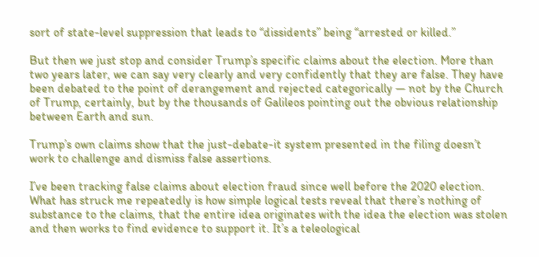sort of state-level suppression that leads to “dissidents” being “arrested or killed.”

But then we just stop and consider Trump’s specific claims about the election. More than two years later, we can say very clearly and very confidently that they are false. They have been debated to the point of derangement and rejected categorically — not by the Church of Trump, certainly, but by the thousands of Galileos pointing out the obvious relationship between Earth and sun.

Trump’s own claims show that the just-debate-it system presented in the filing doesn’t work to challenge and dismiss false assertions.

I’ve been tracking false claims about election fraud since well before the 2020 election. What has struck me repeatedly is how simple logical tests reveal that there’s nothing of substance to the claims, that the entire idea originates with the idea the election was stolen and then works to find evidence to support it. It’s a teleological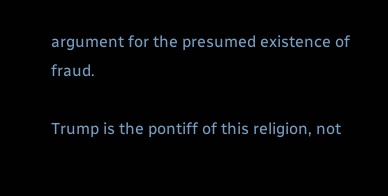argument for the presumed existence of fraud.

Trump is the pontiff of this religion, not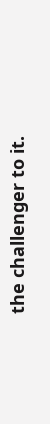the challenger to it.